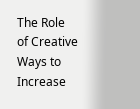The Role of Creative Ways to Increase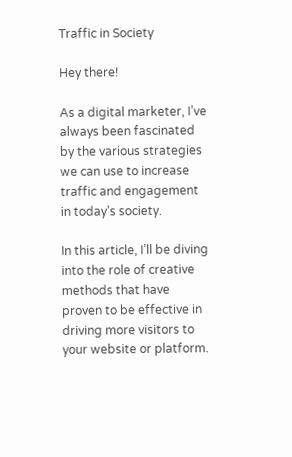Traffic in Society

Hey there!

As a digital marketer, I’ve always been fascinated by the various strategies we can use to increase traffic and engagement in today’s society.

In this article, I’ll be diving into the role of creative methods that have proven to be effective in driving more visitors to your website or platform.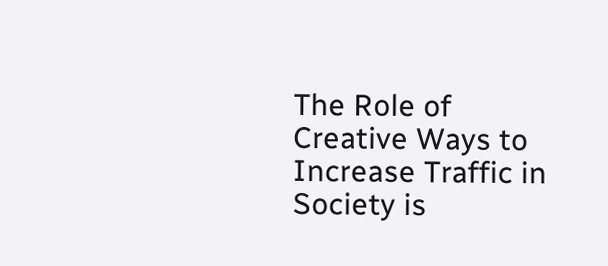The Role of Creative Ways to Increase Traffic in Society is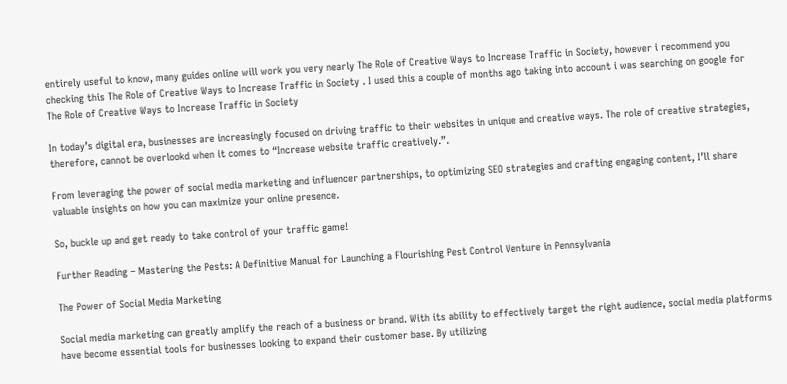entirely useful to know, many guides online will work you very nearly The Role of Creative Ways to Increase Traffic in Society, however i recommend you checking this The Role of Creative Ways to Increase Traffic in Society . I used this a couple of months ago taking into account i was searching on google for The Role of Creative Ways to Increase Traffic in Society

In today’s digital era, businesses are increasingly focused on driving traffic to their websites in unique and creative ways. The role of creative strategies, therefore, cannot be overlookd when it comes to “Increase website traffic creatively.”.

From leveraging the power of social media marketing and influencer partnerships, to optimizing SEO strategies and crafting engaging content, I’ll share valuable insights on how you can maximize your online presence.

So, buckle up and get ready to take control of your traffic game!

Further Reading – Mastering the Pests: A Definitive Manual for Launching a Flourishing Pest Control Venture in Pennsylvania

The Power of Social Media Marketing

Social media marketing can greatly amplify the reach of a business or brand. With its ability to effectively target the right audience, social media platforms have become essential tools for businesses looking to expand their customer base. By utilizing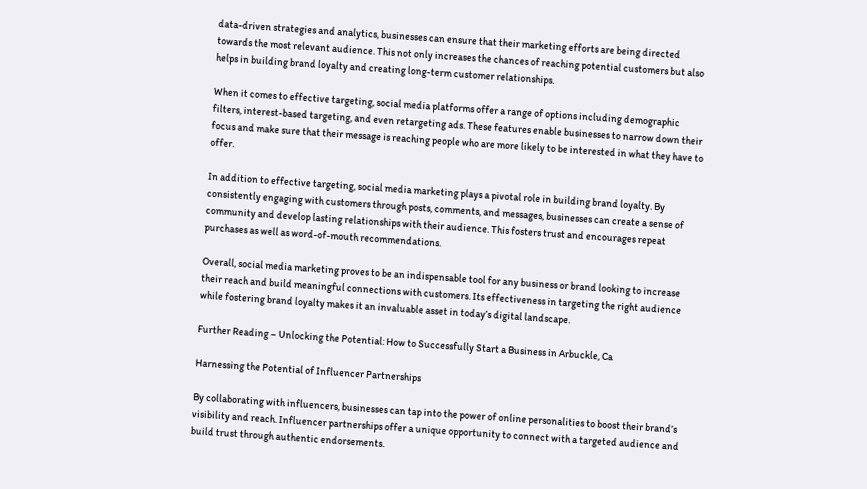data-driven strategies and analytics, businesses can ensure that their marketing efforts are being directed towards the most relevant audience. This not only increases the chances of reaching potential customers but also helps in building brand loyalty and creating long-term customer relationships.

When it comes to effective targeting, social media platforms offer a range of options including demographic filters, interest-based targeting, and even retargeting ads. These features enable businesses to narrow down their focus and make sure that their message is reaching people who are more likely to be interested in what they have to offer.

In addition to effective targeting, social media marketing plays a pivotal role in building brand loyalty. By consistently engaging with customers through posts, comments, and messages, businesses can create a sense of community and develop lasting relationships with their audience. This fosters trust and encourages repeat purchases as well as word-of-mouth recommendations.

Overall, social media marketing proves to be an indispensable tool for any business or brand looking to increase their reach and build meaningful connections with customers. Its effectiveness in targeting the right audience while fostering brand loyalty makes it an invaluable asset in today’s digital landscape.

Further Reading – Unlocking the Potential: How to Successfully Start a Business in Arbuckle, Ca

Harnessing the Potential of Influencer Partnerships

By collaborating with influencers, businesses can tap into the power of online personalities to boost their brand’s visibility and reach. Influencer partnerships offer a unique opportunity to connect with a targeted audience and build trust through authentic endorsements.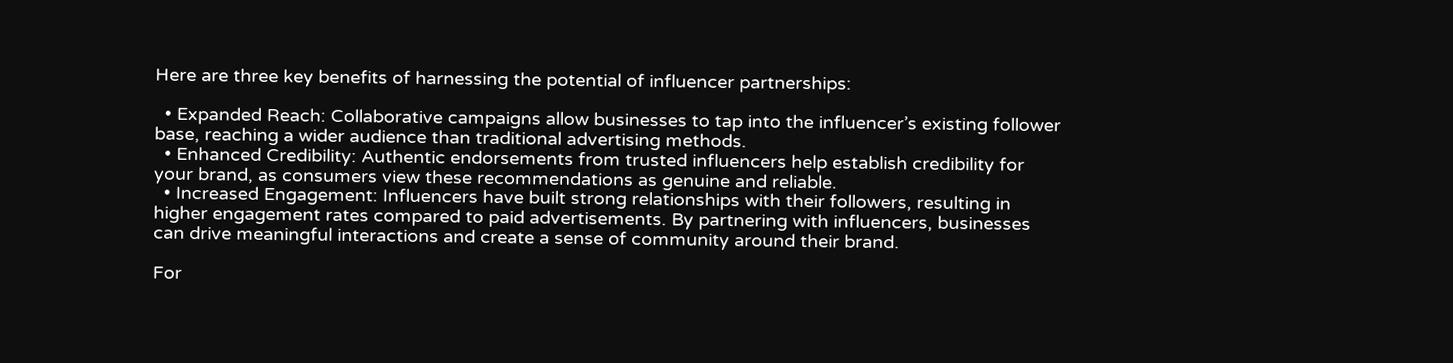Here are three key benefits of harnessing the potential of influencer partnerships:

  • Expanded Reach: Collaborative campaigns allow businesses to tap into the influencer’s existing follower base, reaching a wider audience than traditional advertising methods.
  • Enhanced Credibility: Authentic endorsements from trusted influencers help establish credibility for your brand, as consumers view these recommendations as genuine and reliable.
  • Increased Engagement: Influencers have built strong relationships with their followers, resulting in higher engagement rates compared to paid advertisements. By partnering with influencers, businesses can drive meaningful interactions and create a sense of community around their brand.

For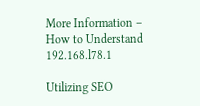More Information – How to Understand 192.168.l78.1

Utilizing SEO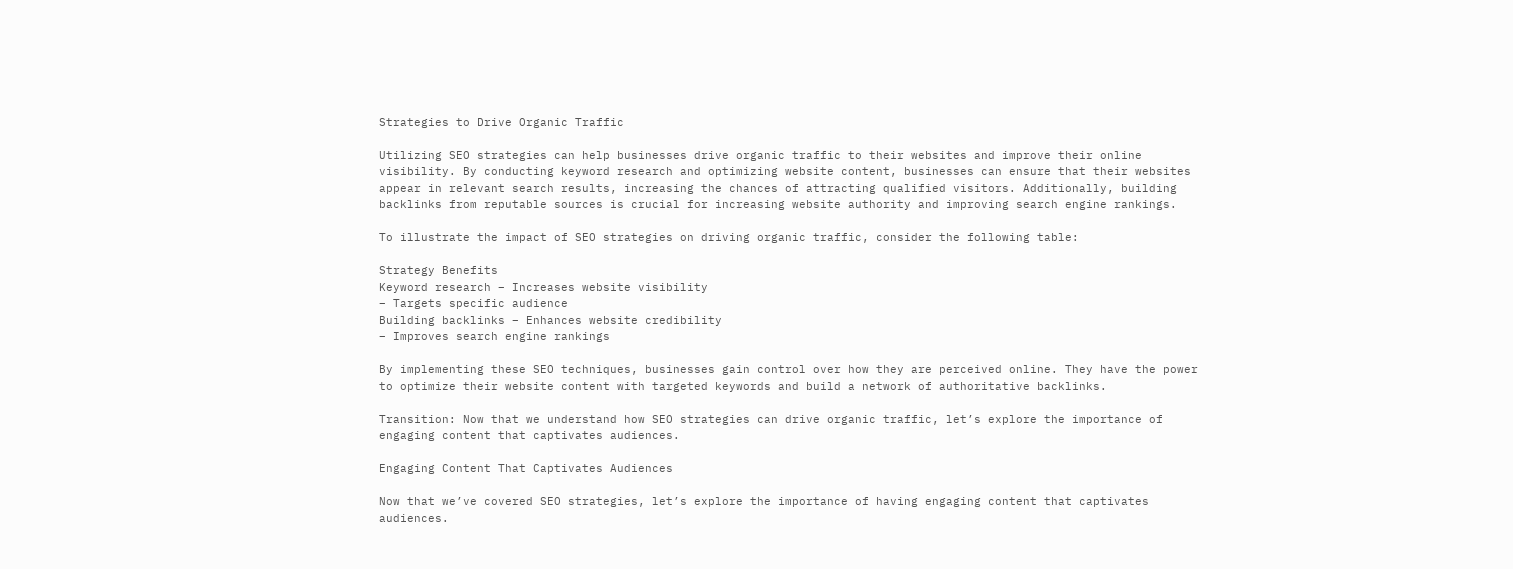Strategies to Drive Organic Traffic

Utilizing SEO strategies can help businesses drive organic traffic to their websites and improve their online visibility. By conducting keyword research and optimizing website content, businesses can ensure that their websites appear in relevant search results, increasing the chances of attracting qualified visitors. Additionally, building backlinks from reputable sources is crucial for increasing website authority and improving search engine rankings.

To illustrate the impact of SEO strategies on driving organic traffic, consider the following table:

Strategy Benefits
Keyword research – Increases website visibility
– Targets specific audience
Building backlinks – Enhances website credibility
– Improves search engine rankings

By implementing these SEO techniques, businesses gain control over how they are perceived online. They have the power to optimize their website content with targeted keywords and build a network of authoritative backlinks.

Transition: Now that we understand how SEO strategies can drive organic traffic, let’s explore the importance of engaging content that captivates audiences.

Engaging Content That Captivates Audiences

Now that we’ve covered SEO strategies, let’s explore the importance of having engaging content that captivates audiences.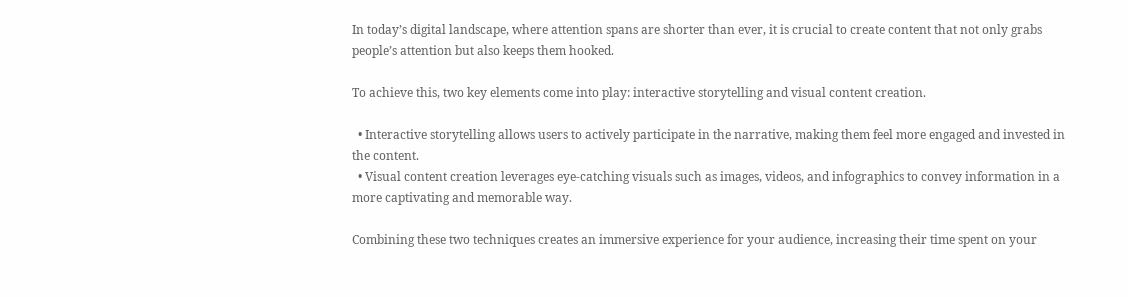In today’s digital landscape, where attention spans are shorter than ever, it is crucial to create content that not only grabs people’s attention but also keeps them hooked.

To achieve this, two key elements come into play: interactive storytelling and visual content creation.

  • Interactive storytelling allows users to actively participate in the narrative, making them feel more engaged and invested in the content.
  • Visual content creation leverages eye-catching visuals such as images, videos, and infographics to convey information in a more captivating and memorable way.

Combining these two techniques creates an immersive experience for your audience, increasing their time spent on your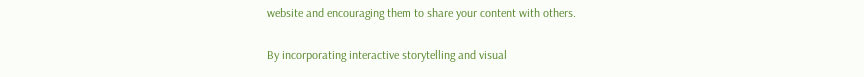website and encouraging them to share your content with others.

By incorporating interactive storytelling and visual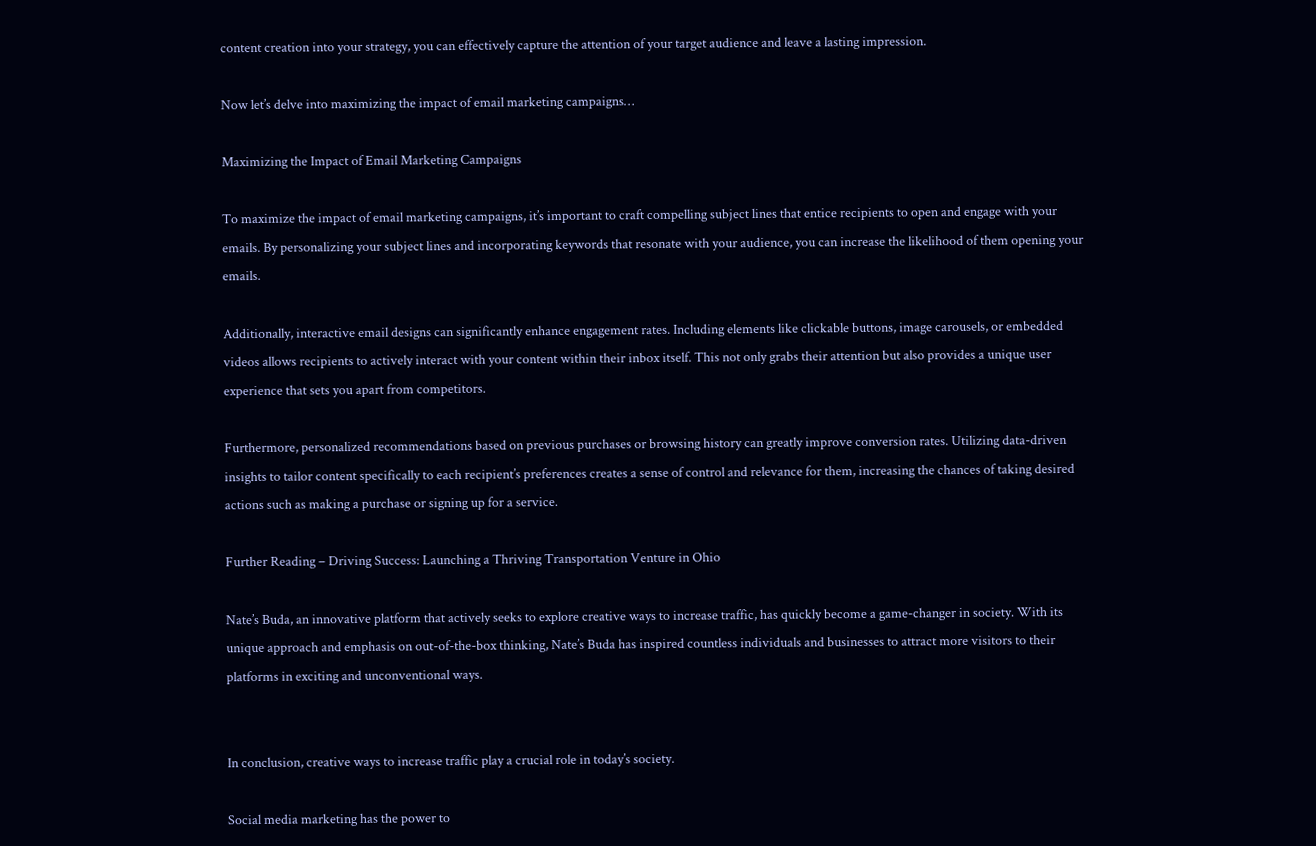content creation into your strategy, you can effectively capture the attention of your target audience and leave a lasting impression.

Now let’s delve into maximizing the impact of email marketing campaigns…

Maximizing the Impact of Email Marketing Campaigns

To maximize the impact of email marketing campaigns, it’s important to craft compelling subject lines that entice recipients to open and engage with your emails. By personalizing your subject lines and incorporating keywords that resonate with your audience, you can increase the likelihood of them opening your emails.

Additionally, interactive email designs can significantly enhance engagement rates. Including elements like clickable buttons, image carousels, or embedded videos allows recipients to actively interact with your content within their inbox itself. This not only grabs their attention but also provides a unique user experience that sets you apart from competitors.

Furthermore, personalized recommendations based on previous purchases or browsing history can greatly improve conversion rates. Utilizing data-driven insights to tailor content specifically to each recipient’s preferences creates a sense of control and relevance for them, increasing the chances of taking desired actions such as making a purchase or signing up for a service.

Further Reading – Driving Success: Launching a Thriving Transportation Venture in Ohio

Nate’s Buda, an innovative platform that actively seeks to explore creative ways to increase traffic, has quickly become a game-changer in society. With its unique approach and emphasis on out-of-the-box thinking, Nate’s Buda has inspired countless individuals and businesses to attract more visitors to their platforms in exciting and unconventional ways.


In conclusion, creative ways to increase traffic play a crucial role in today’s society.

Social media marketing has the power to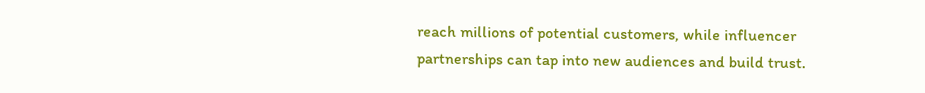reach millions of potential customers, while influencer partnerships can tap into new audiences and build trust.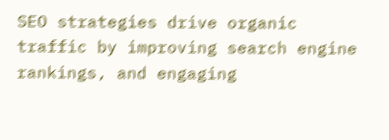SEO strategies drive organic traffic by improving search engine rankings, and engaging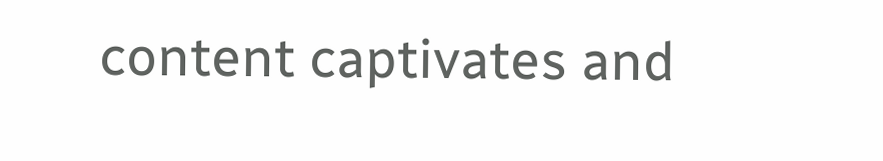content captivates and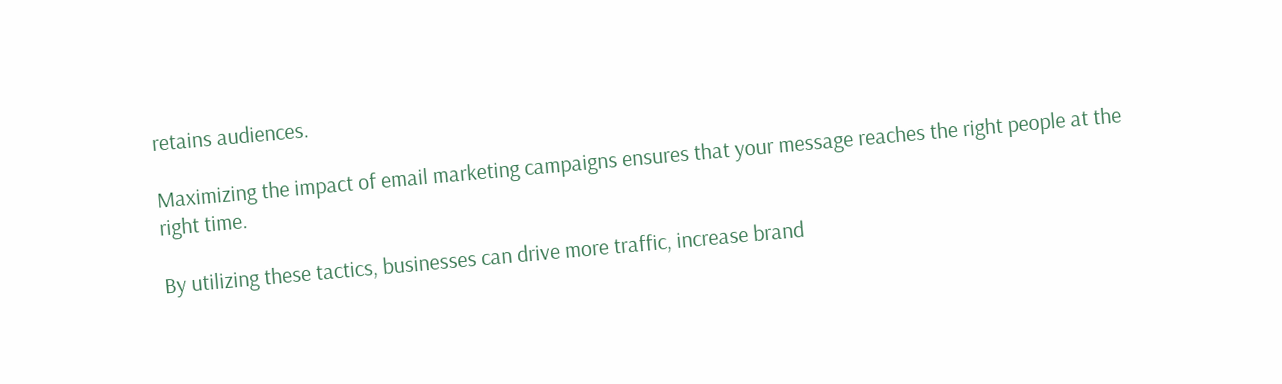retains audiences.

Maximizing the impact of email marketing campaigns ensures that your message reaches the right people at the right time.

By utilizing these tactics, businesses can drive more traffic, increase brand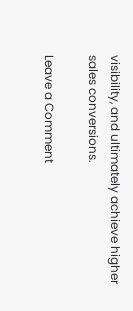visibility, and ultimately achieve higher sales conversions.

Leave a Comment